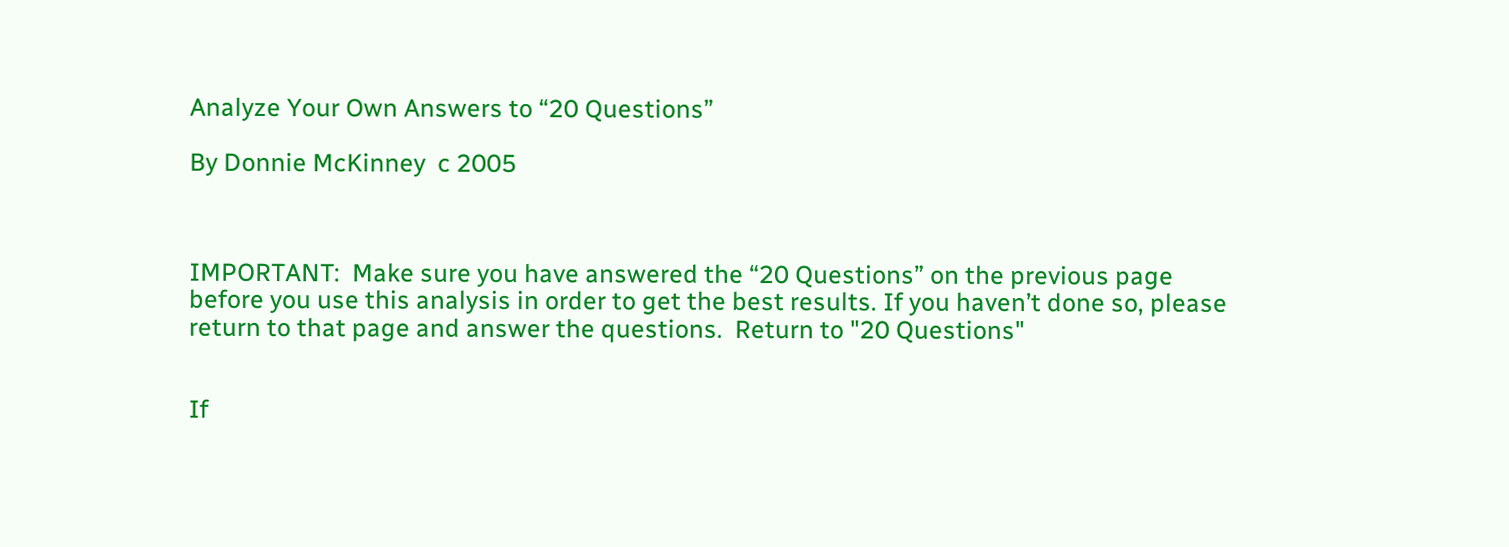Analyze Your Own Answers to “20 Questions”

By Donnie McKinney  c 2005



IMPORTANT:  Make sure you have answered the “20 Questions” on the previous page before you use this analysis in order to get the best results. If you haven’t done so, please return to that page and answer the questions.  Return to "20 Questions"


If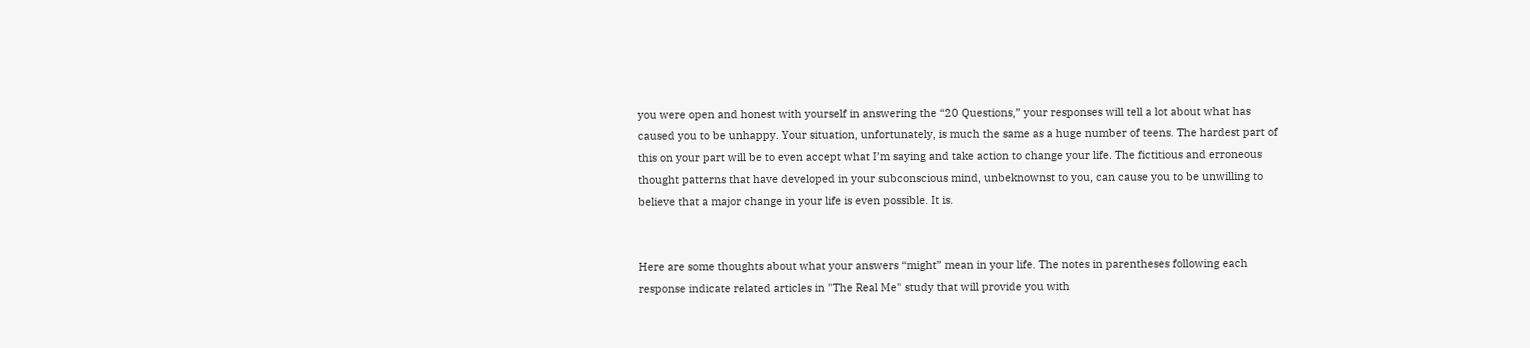you were open and honest with yourself in answering the “20 Questions,” your responses will tell a lot about what has caused you to be unhappy. Your situation, unfortunately, is much the same as a huge number of teens. The hardest part of this on your part will be to even accept what I’m saying and take action to change your life. The fictitious and erroneous thought patterns that have developed in your subconscious mind, unbeknownst to you, can cause you to be unwilling to believe that a major change in your life is even possible. It is.


Here are some thoughts about what your answers “might” mean in your life. The notes in parentheses following each response indicate related articles in "The Real Me" study that will provide you with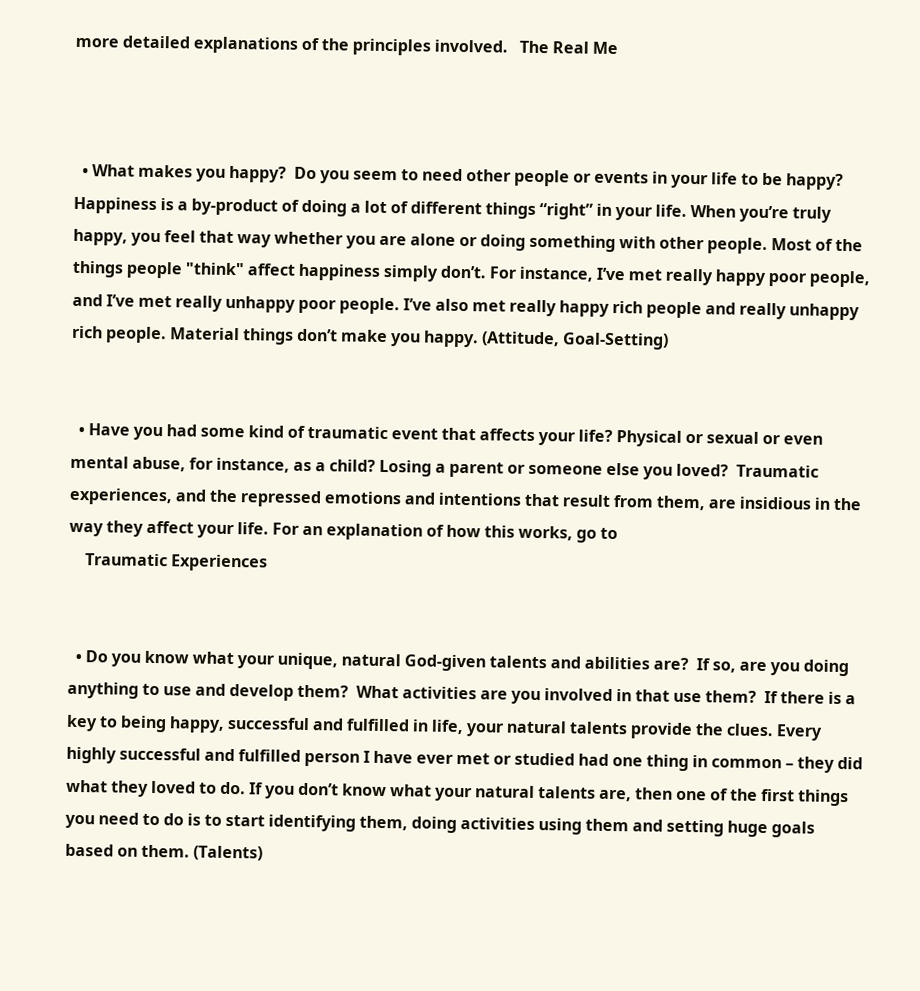more detailed explanations of the principles involved.   The Real Me



  • What makes you happy?  Do you seem to need other people or events in your life to be happy?  Happiness is a by-product of doing a lot of different things “right” in your life. When you’re truly happy, you feel that way whether you are alone or doing something with other people. Most of the things people "think" affect happiness simply don’t. For instance, I’ve met really happy poor people, and I’ve met really unhappy poor people. I’ve also met really happy rich people and really unhappy rich people. Material things don’t make you happy. (Attitude, Goal-Setting)


  • Have you had some kind of traumatic event that affects your life? Physical or sexual or even mental abuse, for instance, as a child? Losing a parent or someone else you loved?  Traumatic experiences, and the repressed emotions and intentions that result from them, are insidious in the way they affect your life. For an explanation of how this works, go to
    Traumatic Experiences


  • Do you know what your unique, natural God-given talents and abilities are?  If so, are you doing anything to use and develop them?  What activities are you involved in that use them?  If there is a key to being happy, successful and fulfilled in life, your natural talents provide the clues. Every highly successful and fulfilled person I have ever met or studied had one thing in common – they did what they loved to do. If you don’t know what your natural talents are, then one of the first things you need to do is to start identifying them, doing activities using them and setting huge goals based on them. (Talents)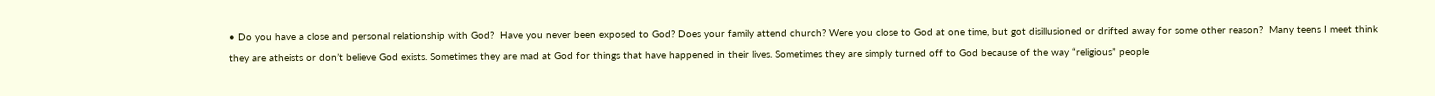• Do you have a close and personal relationship with God?  Have you never been exposed to God? Does your family attend church? Were you close to God at one time, but got disillusioned or drifted away for some other reason?  Many teens I meet think they are atheists or don’t believe God exists. Sometimes they are mad at God for things that have happened in their lives. Sometimes they are simply turned off to God because of the way “religious” people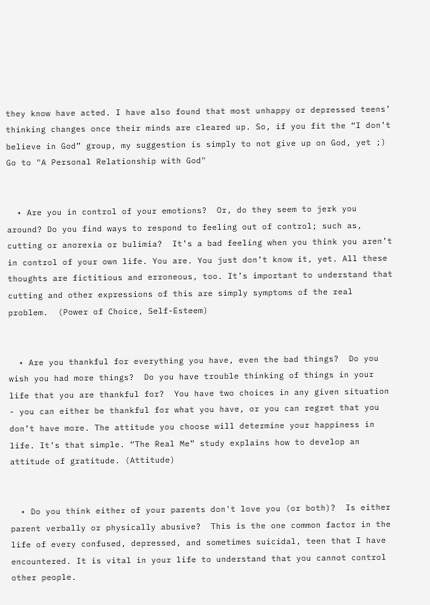they know have acted. I have also found that most unhappy or depressed teens’ thinking changes once their minds are cleared up. So, if you fit the “I don’t believe in God” group, my suggestion is simply to not give up on God, yet ;)  Go to "A Personal Relationship with God"


  • Are you in control of your emotions?  Or, do they seem to jerk you around? Do you find ways to respond to feeling out of control; such as, cutting or anorexia or bulimia?  It’s a bad feeling when you think you aren’t in control of your own life. You are. You just don’t know it, yet. All these thoughts are fictitious and erroneous, too. It’s important to understand that cutting and other expressions of this are simply symptoms of the real problem.  (Power of Choice, Self-Esteem)


  • Are you thankful for everything you have, even the bad things?  Do you wish you had more things?  Do you have trouble thinking of things in your life that you are thankful for?  You have two choices in any given situation - you can either be thankful for what you have, or you can regret that you don’t have more. The attitude you choose will determine your happiness in life. It’s that simple. “The Real Me” study explains how to develop an attitude of gratitude. (Attitude)


  • Do you think either of your parents don't love you (or both)?  Is either parent verbally or physically abusive?  This is the one common factor in the life of every confused, depressed, and sometimes suicidal, teen that I have encountered. It is vital in your life to understand that you cannot control other people.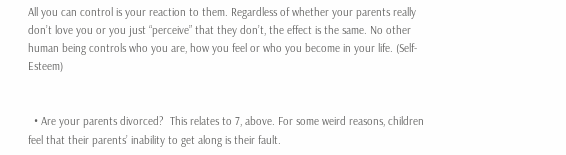All you can control is your reaction to them. Regardless of whether your parents really don’t love you or you just “perceive” that they don’t, the effect is the same. No other human being controls who you are, how you feel or who you become in your life. (Self-Esteem)


  • Are your parents divorced?  This relates to 7, above. For some weird reasons, children feel that their parents’ inability to get along is their fault.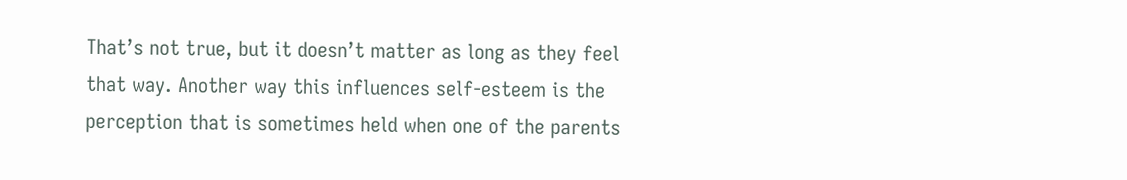That’s not true, but it doesn’t matter as long as they feel that way. Another way this influences self-esteem is the perception that is sometimes held when one of the parents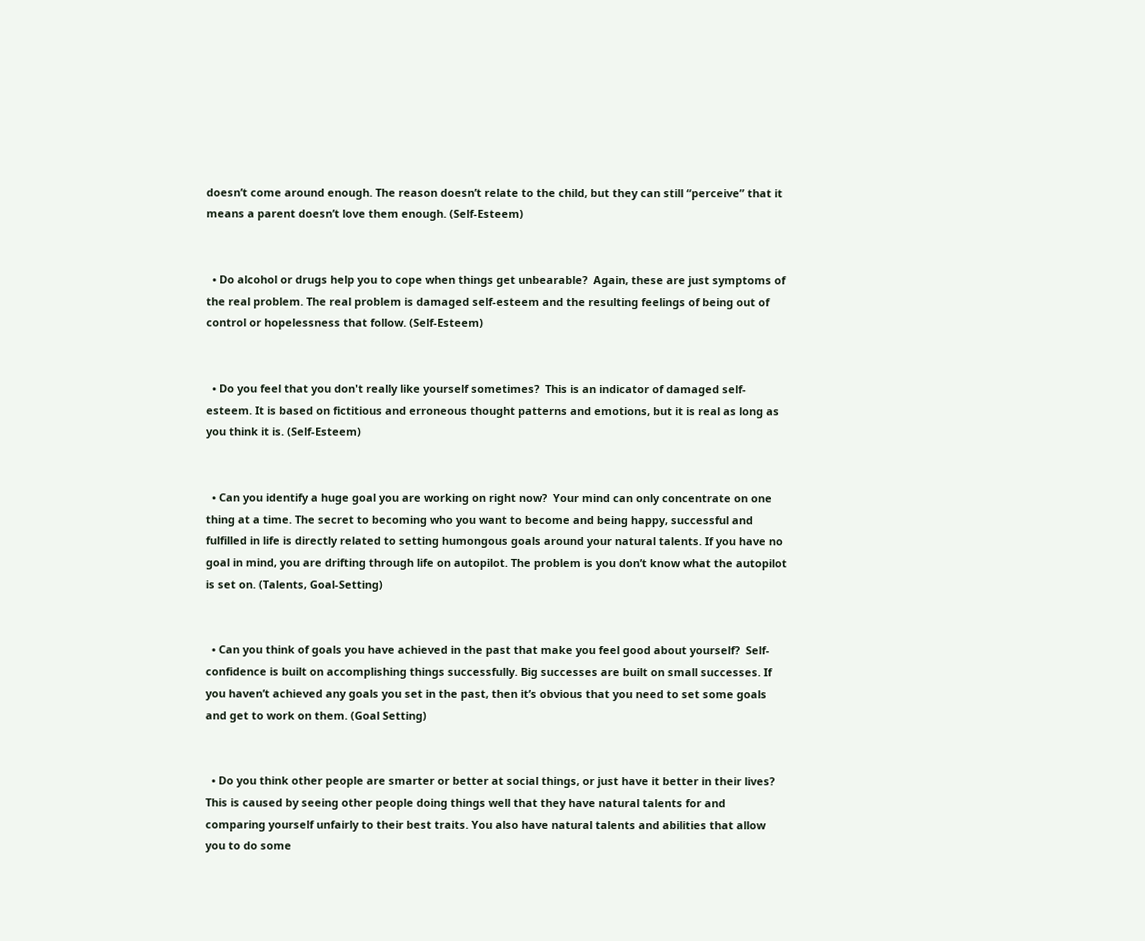doesn’t come around enough. The reason doesn’t relate to the child, but they can still “perceive” that it means a parent doesn’t love them enough. (Self-Esteem)


  • Do alcohol or drugs help you to cope when things get unbearable?  Again, these are just symptoms of the real problem. The real problem is damaged self-esteem and the resulting feelings of being out of control or hopelessness that follow. (Self-Esteem)


  • Do you feel that you don't really like yourself sometimes?  This is an indicator of damaged self-esteem. It is based on fictitious and erroneous thought patterns and emotions, but it is real as long as you think it is. (Self-Esteem)


  • Can you identify a huge goal you are working on right now?  Your mind can only concentrate on one thing at a time. The secret to becoming who you want to become and being happy, successful and fulfilled in life is directly related to setting humongous goals around your natural talents. If you have no goal in mind, you are drifting through life on autopilot. The problem is you don’t know what the autopilot is set on. (Talents, Goal-Setting)


  • Can you think of goals you have achieved in the past that make you feel good about yourself?  Self-confidence is built on accomplishing things successfully. Big successes are built on small successes. If you haven’t achieved any goals you set in the past, then it’s obvious that you need to set some goals and get to work on them. (Goal Setting)


  • Do you think other people are smarter or better at social things, or just have it better in their lives?  This is caused by seeing other people doing things well that they have natural talents for and comparing yourself unfairly to their best traits. You also have natural talents and abilities that allow you to do some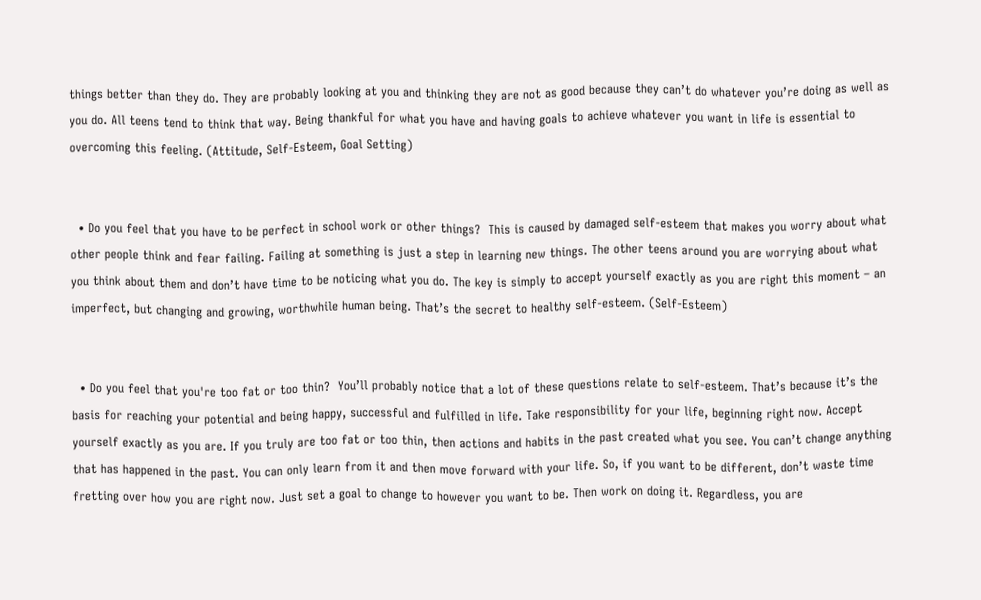things better than they do. They are probably looking at you and thinking they are not as good because they can’t do whatever you’re doing as well as you do. All teens tend to think that way. Being thankful for what you have and having goals to achieve whatever you want in life is essential to overcoming this feeling. (Attitude, Self-Esteem, Goal Setting)


  • Do you feel that you have to be perfect in school work or other things?  This is caused by damaged self-esteem that makes you worry about what other people think and fear failing. Failing at something is just a step in learning new things. The other teens around you are worrying about what you think about them and don’t have time to be noticing what you do. The key is simply to accept yourself exactly as you are right this moment – an imperfect, but changing and growing, worthwhile human being. That’s the secret to healthy self-esteem. (Self-Esteem)


  • Do you feel that you're too fat or too thin?  You’ll probably notice that a lot of these questions relate to self-esteem. That’s because it’s the basis for reaching your potential and being happy, successful and fulfilled in life. Take responsibility for your life, beginning right now. Accept yourself exactly as you are. If you truly are too fat or too thin, then actions and habits in the past created what you see. You can’t change anything that has happened in the past. You can only learn from it and then move forward with your life. So, if you want to be different, don’t waste time fretting over how you are right now. Just set a goal to change to however you want to be. Then work on doing it. Regardless, you are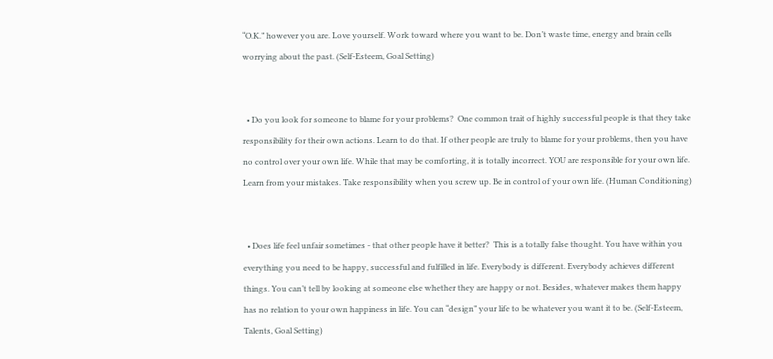“O.K.” however you are. Love yourself. Work toward where you want to be. Don’t waste time, energy and brain cells worrying about the past. (Self-Esteem, Goal Setting)


  • Do you look for someone to blame for your problems?  One common trait of highly successful people is that they take responsibility for their own actions. Learn to do that. If other people are truly to blame for your problems, then you have no control over your own life. While that may be comforting, it is totally incorrect. YOU are responsible for your own life. Learn from your mistakes. Take responsibility when you screw up. Be in control of your own life. (Human Conditioning)


  • Does life feel unfair sometimes - that other people have it better?  This is a totally false thought. You have within you everything you need to be happy, successful and fulfilled in life. Everybody is different. Everybody achieves different things. You can’t tell by looking at someone else whether they are happy or not. Besides, whatever makes them happy has no relation to your own happiness in life. You can “design” your life to be whatever you want it to be. (Self-Esteem, Talents, Goal Setting)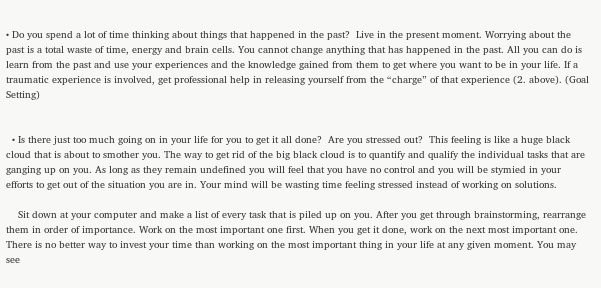• Do you spend a lot of time thinking about things that happened in the past?  Live in the present moment. Worrying about the past is a total waste of time, energy and brain cells. You cannot change anything that has happened in the past. All you can do is learn from the past and use your experiences and the knowledge gained from them to get where you want to be in your life. If a traumatic experience is involved, get professional help in releasing yourself from the “charge” of that experience (2. above). (Goal Setting)


  • Is there just too much going on in your life for you to get it all done?  Are you stressed out?  This feeling is like a huge black cloud that is about to smother you. The way to get rid of the big black cloud is to quantify and qualify the individual tasks that are ganging up on you. As long as they remain undefined you will feel that you have no control and you will be stymied in your efforts to get out of the situation you are in. Your mind will be wasting time feeling stressed instead of working on solutions.

    Sit down at your computer and make a list of every task that is piled up on you. After you get through brainstorming, rearrange them in order of importance. Work on the most important one first. When you get it done, work on the next most important one. There is no better way to invest your time than working on the most important thing in your life at any given moment. You may see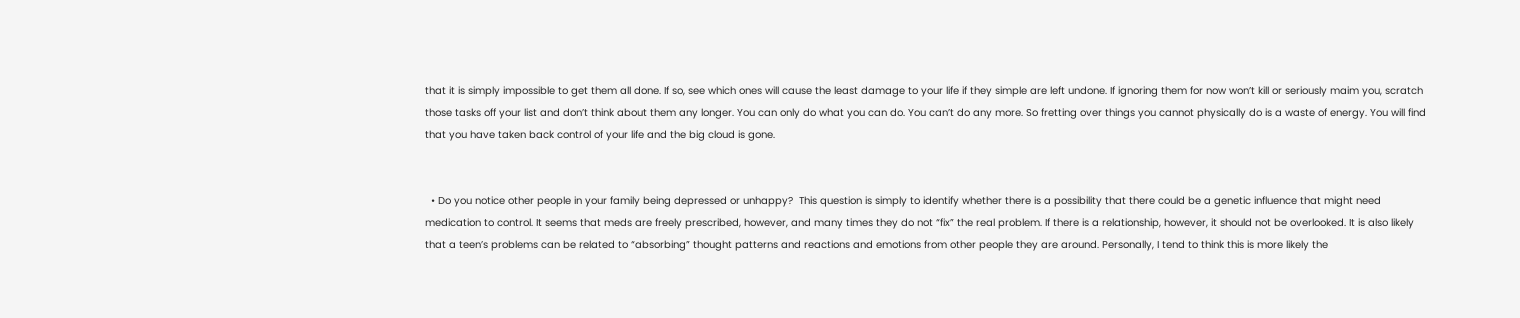that it is simply impossible to get them all done. If so, see which ones will cause the least damage to your life if they simple are left undone. If ignoring them for now won’t kill or seriously maim you, scratch those tasks off your list and don’t think about them any longer. You can only do what you can do. You can’t do any more. So fretting over things you cannot physically do is a waste of energy. You will find that you have taken back control of your life and the big cloud is gone.


  • Do you notice other people in your family being depressed or unhappy?  This question is simply to identify whether there is a possibility that there could be a genetic influence that might need medication to control. It seems that meds are freely prescribed, however, and many times they do not “fix” the real problem. If there is a relationship, however, it should not be overlooked. It is also likely that a teen’s problems can be related to “absorbing” thought patterns and reactions and emotions from other people they are around. Personally, I tend to think this is more likely the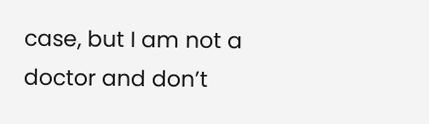case, but I am not a doctor and don’t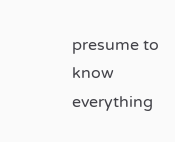presume to know everything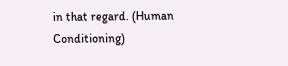in that regard. (Human Conditioning)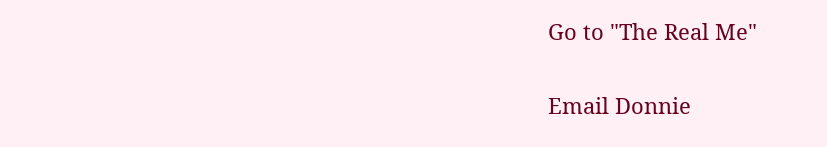Go to "The Real Me"

Email Donnie